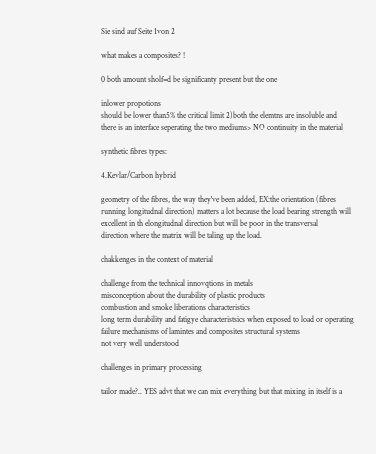Sie sind auf Seite 1von 2

what makes a composites? !

0 both amount sholf=d be significanty present but the one

inlower propotions
should be lower than5% the critical limit 2)both the elemtns are insoluble and
there is an interface seperating the two mediums> NO continuity in the material

synthetic fibres types:

4.Kevlar/Carbon hybrid

geometry of the fibres, the way they've been added, EX:the orientation (fibres
running longitudnal direction) matters a lot because the load bearing strength will
excellent in th elongitudnal direction but will be poor in the transversal
direction where the matrix will be taling up the load.

chakkenges in the context of material

challenge from the technical innovqtions in metals
misconception about the durability of plastic products
combustion and smoke liberations characteristics
long term durability and fatigye characteristsics when exposed to load or operating
failure mechanisms of lamintes and composites structural systems
not very well understood

challenges in primary processing

tailor made?.. YES advt that we can mix everything but that mixing in itself is a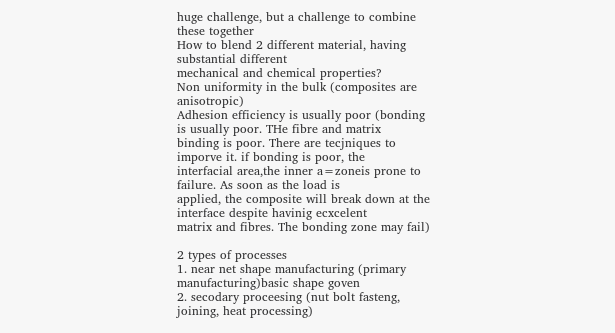huge challenge, but a challenge to combine these together
How to blend 2 different material, having substantial different
mechanical and chemical properties?
Non uniformity in the bulk (composites are anisotropic)
Adhesion efficiency is usually poor (bonding is usually poor. THe fibre and matrix
binding is poor. There are tecjniques to imporve it. if bonding is poor, the
interfacial area,the inner a=zoneis prone to failure. As soon as the load is
applied, the composite will break down at the interface despite havinig ecxcelent
matrix and fibres. The bonding zone may fail)

2 types of processes
1. near net shape manufacturing (primary manufacturing)basic shape goven
2. secodary proceesing (nut bolt fasteng, joining, heat processing)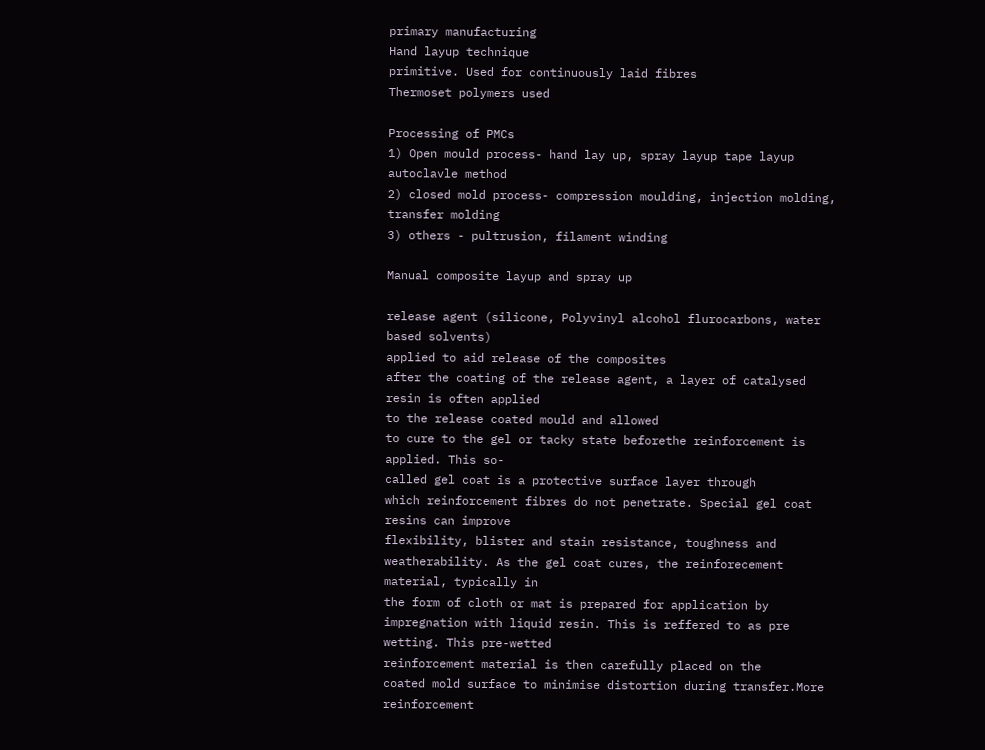primary manufacturing
Hand layup technique
primitive. Used for continuously laid fibres
Thermoset polymers used

Processing of PMCs
1) Open mould process- hand lay up, spray layup tape layup autoclavle method
2) closed mold process- compression moulding, injection molding, transfer molding
3) others - pultrusion, filament winding

Manual composite layup and spray up

release agent (silicone, Polyvinyl alcohol flurocarbons, water based solvents)
applied to aid release of the composites
after the coating of the release agent, a layer of catalysed resin is often applied
to the release coated mould and allowed
to cure to the gel or tacky state beforethe reinforcement is applied. This so-
called gel coat is a protective surface layer through
which reinforcement fibres do not penetrate. Special gel coat resins can improve
flexibility, blister and stain resistance, toughness and
weatherability. As the gel coat cures, the reinforecement material, typically in
the form of cloth or mat is prepared for application by
impregnation with liquid resin. This is reffered to as pre wetting. This pre-wetted
reinforcement material is then carefully placed on the
coated mold surface to minimise distortion during transfer.More reinforcement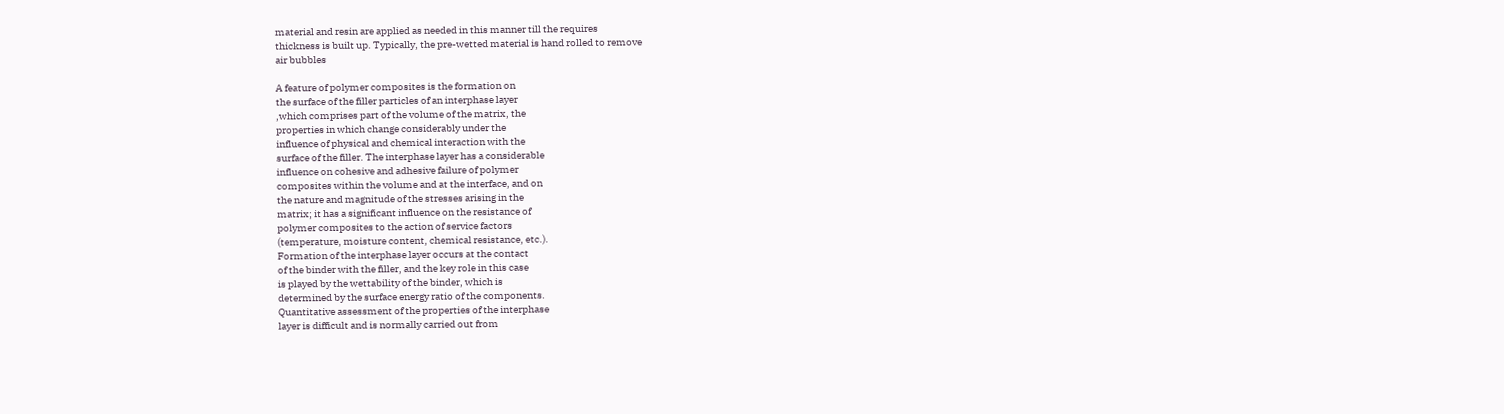material and resin are applied as needed in this manner till the requires
thickness is built up. Typically, the pre-wetted material is hand rolled to remove
air bubbles

A feature of polymer composites is the formation on
the surface of the filler particles of an interphase layer
,which comprises part of the volume of the matrix, the
properties in which change considerably under the
influence of physical and chemical interaction with the
surface of the filler. The interphase layer has a considerable
influence on cohesive and adhesive failure of polymer
composites within the volume and at the interface, and on
the nature and magnitude of the stresses arising in the
matrix; it has a significant influence on the resistance of
polymer composites to the action of service factors
(temperature, moisture content, chemical resistance, etc.).
Formation of the interphase layer occurs at the contact
of the binder with the filler, and the key role in this case
is played by the wettability of the binder, which is
determined by the surface energy ratio of the components.
Quantitative assessment of the properties of the interphase
layer is difficult and is normally carried out from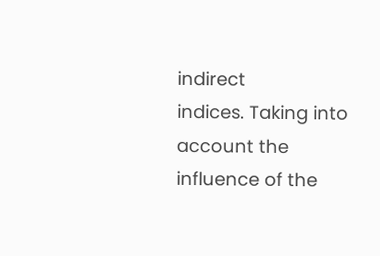indirect
indices. Taking into account the influence of the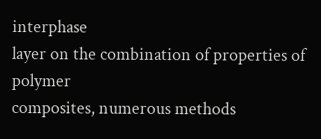interphase
layer on the combination of properties of polymer
composites, numerous methods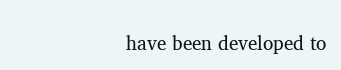have been developed to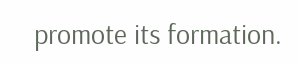promote its formation.